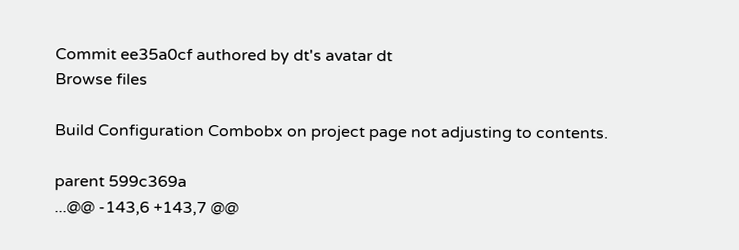Commit ee35a0cf authored by dt's avatar dt
Browse files

Build Configuration Combobx on project page not adjusting to contents.

parent 599c369a
...@@ -143,6 +143,7 @@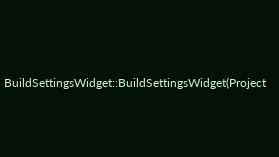BuildSettingsWidget::BuildSettingsWidget(Project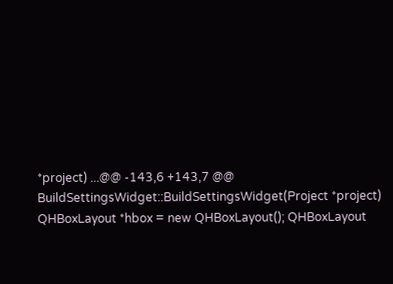*project) ...@@ -143,6 +143,7 @@ BuildSettingsWidget::BuildSettingsWidget(Project *project)
QHBoxLayout *hbox = new QHBoxLayout(); QHBoxLayout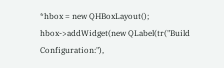*hbox = new QHBoxLayout();
hbox->addWidget(new QLabel(tr("Build Configuration:"),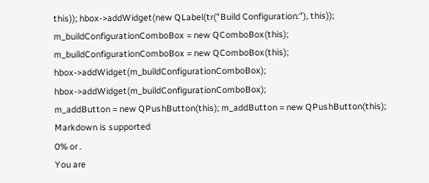this)); hbox->addWidget(new QLabel(tr("Build Configuration:"), this));
m_buildConfigurationComboBox = new QComboBox(this); m_buildConfigurationComboBox = new QComboBox(this);
hbox->addWidget(m_buildConfigurationComboBox); hbox->addWidget(m_buildConfigurationComboBox);
m_addButton = new QPushButton(this); m_addButton = new QPushButton(this);
Markdown is supported
0% or .
You are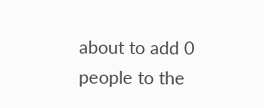about to add 0 people to the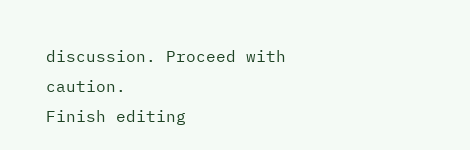discussion. Proceed with caution.
Finish editing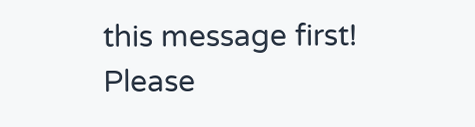this message first!
Please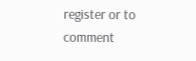register or to comment